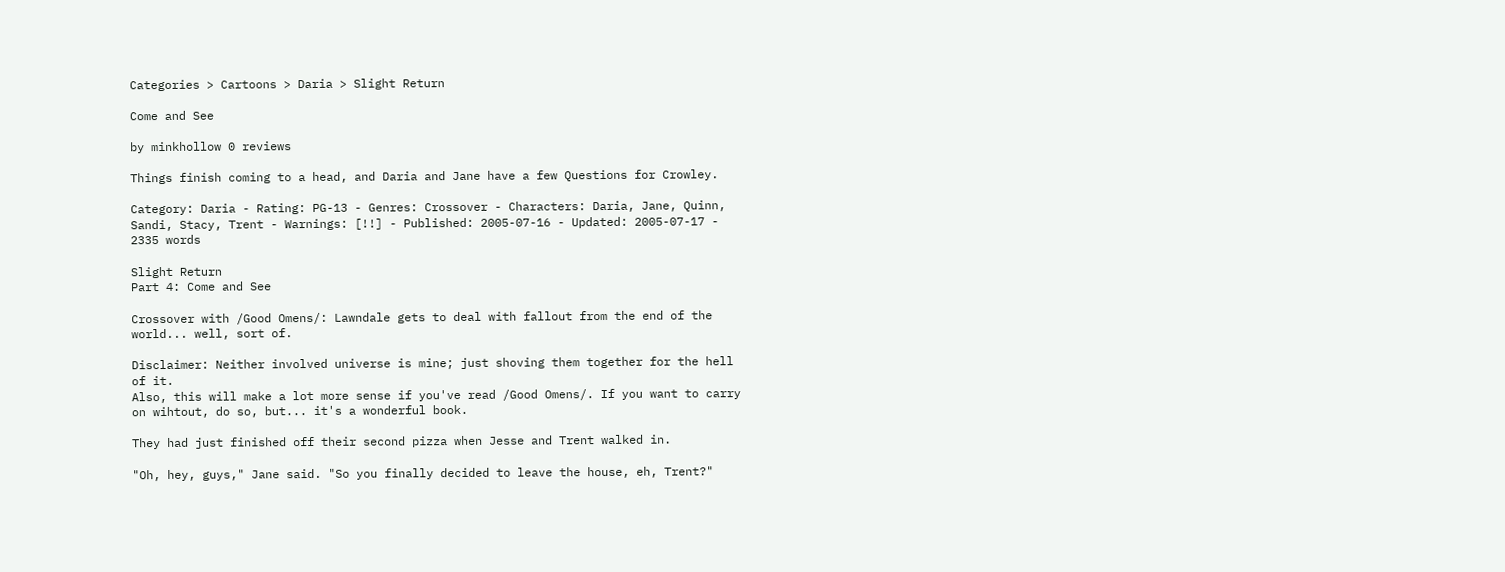Categories > Cartoons > Daria > Slight Return

Come and See

by minkhollow 0 reviews

Things finish coming to a head, and Daria and Jane have a few Questions for Crowley.

Category: Daria - Rating: PG-13 - Genres: Crossover - Characters: Daria, Jane, Quinn, Sandi, Stacy, Trent - Warnings: [!!] - Published: 2005-07-16 - Updated: 2005-07-17 - 2335 words

Slight Return
Part 4: Come and See

Crossover with /Good Omens/: Lawndale gets to deal with fallout from the end of the world... well, sort of.

Disclaimer: Neither involved universe is mine; just shoving them together for the hell of it.
Also, this will make a lot more sense if you've read /Good Omens/. If you want to carry on wihtout, do so, but... it's a wonderful book.

They had just finished off their second pizza when Jesse and Trent walked in.

"Oh, hey, guys," Jane said. "So you finally decided to leave the house, eh, Trent?"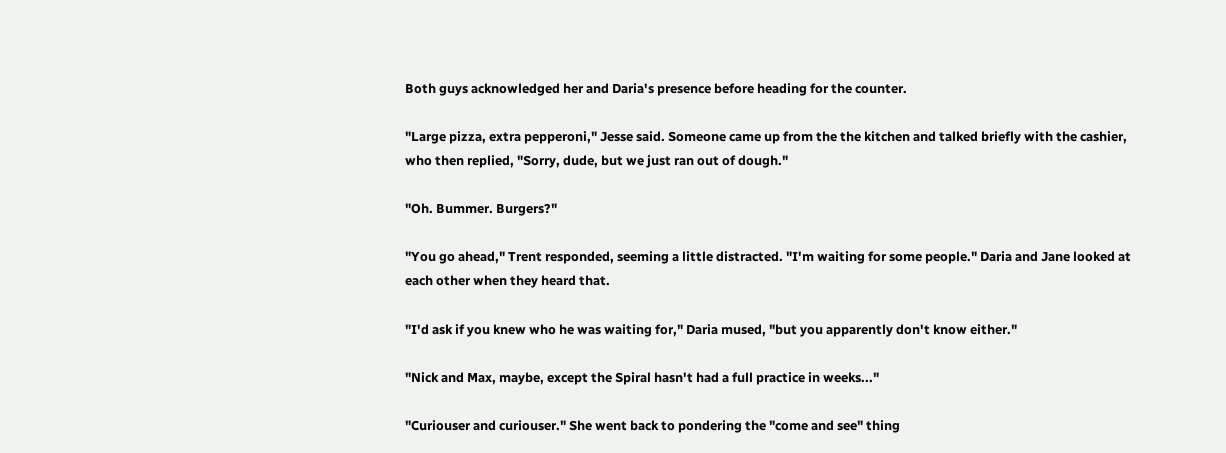Both guys acknowledged her and Daria's presence before heading for the counter.

"Large pizza, extra pepperoni," Jesse said. Someone came up from the the kitchen and talked briefly with the cashier, who then replied, "Sorry, dude, but we just ran out of dough."

"Oh. Bummer. Burgers?"

"You go ahead," Trent responded, seeming a little distracted. "I'm waiting for some people." Daria and Jane looked at each other when they heard that.

"I'd ask if you knew who he was waiting for," Daria mused, "but you apparently don't know either."

"Nick and Max, maybe, except the Spiral hasn't had a full practice in weeks..."

"Curiouser and curiouser." She went back to pondering the "come and see" thing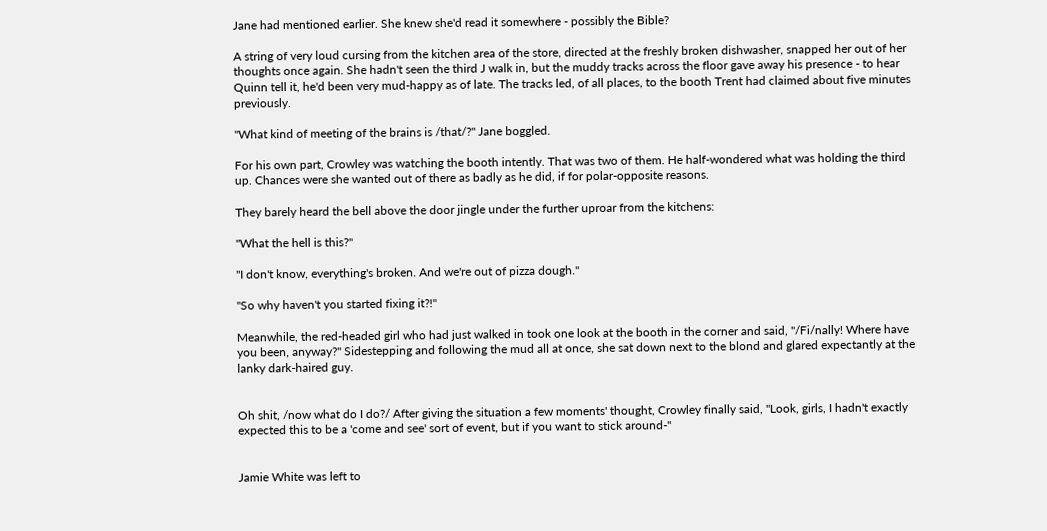Jane had mentioned earlier. She knew she'd read it somewhere - possibly the Bible?

A string of very loud cursing from the kitchen area of the store, directed at the freshly broken dishwasher, snapped her out of her thoughts once again. She hadn't seen the third J walk in, but the muddy tracks across the floor gave away his presence - to hear Quinn tell it, he'd been very mud-happy as of late. The tracks led, of all places, to the booth Trent had claimed about five minutes previously.

"What kind of meeting of the brains is /that/?" Jane boggled.

For his own part, Crowley was watching the booth intently. That was two of them. He half-wondered what was holding the third up. Chances were she wanted out of there as badly as he did, if for polar-opposite reasons.

They barely heard the bell above the door jingle under the further uproar from the kitchens:

"What the hell is this?"

"I don't know, everything's broken. And we're out of pizza dough."

"So why haven't you started fixing it?!"

Meanwhile, the red-headed girl who had just walked in took one look at the booth in the corner and said, "/Fi/nally! Where have you been, anyway?" Sidestepping and following the mud all at once, she sat down next to the blond and glared expectantly at the lanky dark-haired guy.


Oh shit, /now what do I do?/ After giving the situation a few moments' thought, Crowley finally said, "Look, girls, I hadn't exactly expected this to be a 'come and see' sort of event, but if you want to stick around-"


Jamie White was left to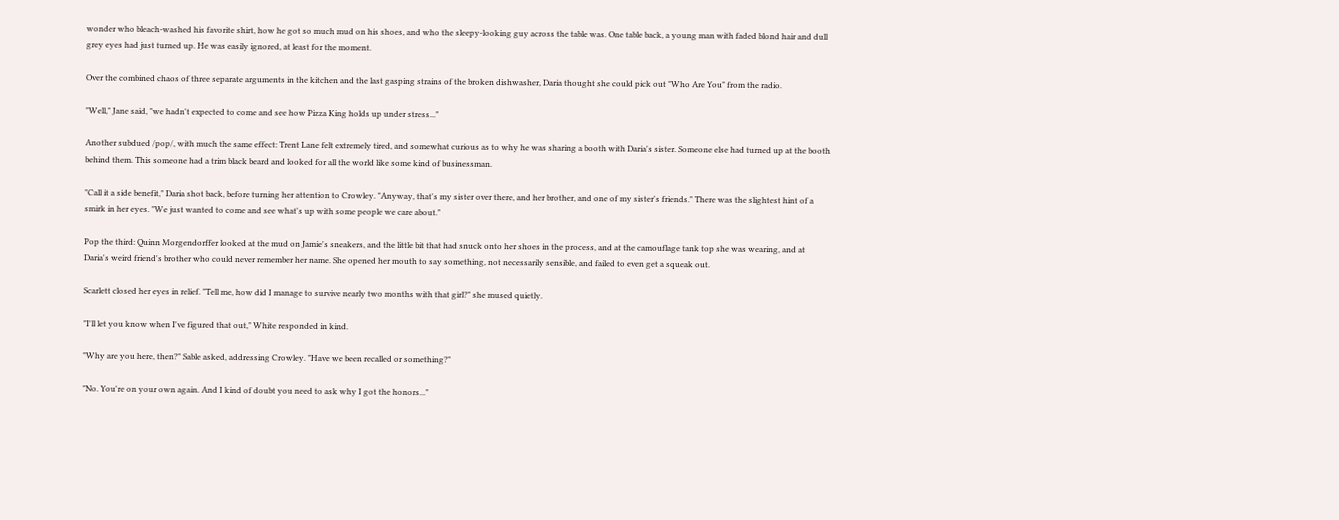wonder who bleach-washed his favorite shirt, how he got so much mud on his shoes, and who the sleepy-looking guy across the table was. One table back, a young man with faded blond hair and dull grey eyes had just turned up. He was easily ignored, at least for the moment.

Over the combined chaos of three separate arguments in the kitchen and the last gasping strains of the broken dishwasher, Daria thought she could pick out "Who Are You" from the radio.

"Well," Jane said, "we hadn't expected to come and see how Pizza King holds up under stress..."

Another subdued /pop/, with much the same effect: Trent Lane felt extremely tired, and somewhat curious as to why he was sharing a booth with Daria's sister. Someone else had turned up at the booth behind them. This someone had a trim black beard and looked for all the world like some kind of businessman.

"Call it a side benefit," Daria shot back, before turning her attention to Crowley. "Anyway, that's my sister over there, and her brother, and one of my sister's friends." There was the slightest hint of a smirk in her eyes. "We just wanted to come and see what's up with some people we care about."

Pop the third: Quinn Morgendorffer looked at the mud on Jamie's sneakers, and the little bit that had snuck onto her shoes in the process, and at the camouflage tank top she was wearing, and at Daria's weird friend's brother who could never remember her name. She opened her mouth to say something, not necessarily sensible, and failed to even get a squeak out.

Scarlett closed her eyes in relief. "Tell me, how did I manage to survive nearly two months with that girl?" she mused quietly.

"I'll let you know when I've figured that out," White responded in kind.

"Why are you here, then?" Sable asked, addressing Crowley. "Have we been recalled or something?"

"No. You're on your own again. And I kind of doubt you need to ask why I got the honors..."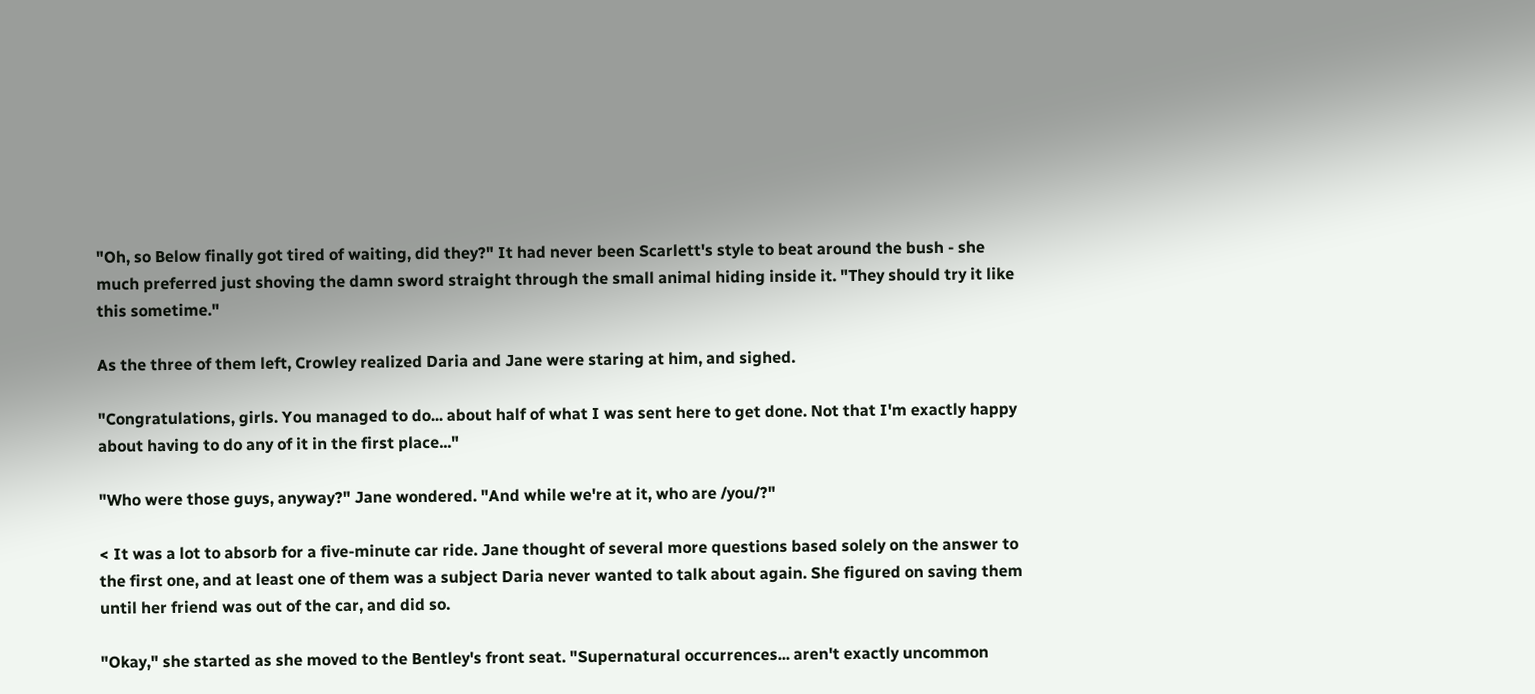"Oh, so Below finally got tired of waiting, did they?" It had never been Scarlett's style to beat around the bush - she much preferred just shoving the damn sword straight through the small animal hiding inside it. "They should try it like this sometime."

As the three of them left, Crowley realized Daria and Jane were staring at him, and sighed.

"Congratulations, girls. You managed to do... about half of what I was sent here to get done. Not that I'm exactly happy about having to do any of it in the first place..."

"Who were those guys, anyway?" Jane wondered. "And while we're at it, who are /you/?"

< It was a lot to absorb for a five-minute car ride. Jane thought of several more questions based solely on the answer to the first one, and at least one of them was a subject Daria never wanted to talk about again. She figured on saving them until her friend was out of the car, and did so.

"Okay," she started as she moved to the Bentley's front seat. "Supernatural occurrences... aren't exactly uncommon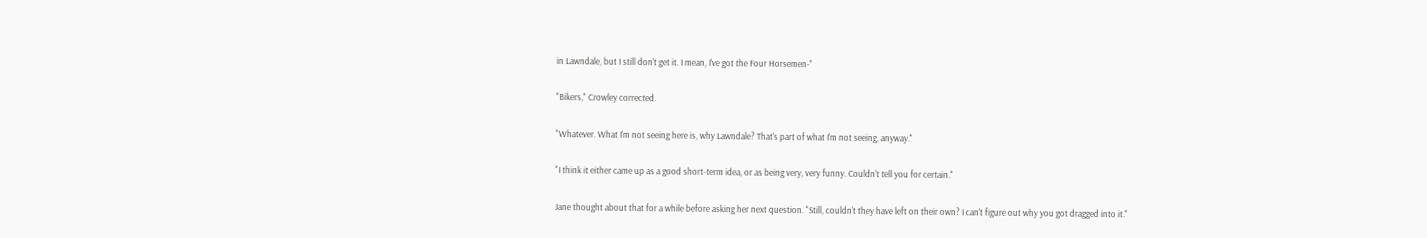in Lawndale, but I still don't get it. I mean, I've got the Four Horsemen-"

"Bikers," Crowley corrected.

"Whatever. What I'm not seeing here is, why Lawndale? That's part of what I'm not seeing, anyway."

"I think it either came up as a good short-term idea, or as being very, very funny. Couldn't tell you for certain."

Jane thought about that for a while before asking her next question. "Still, couldn't they have left on their own? I can't figure out why you got dragged into it."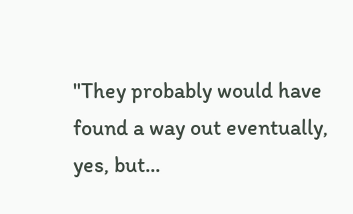"They probably would have found a way out eventually, yes, but...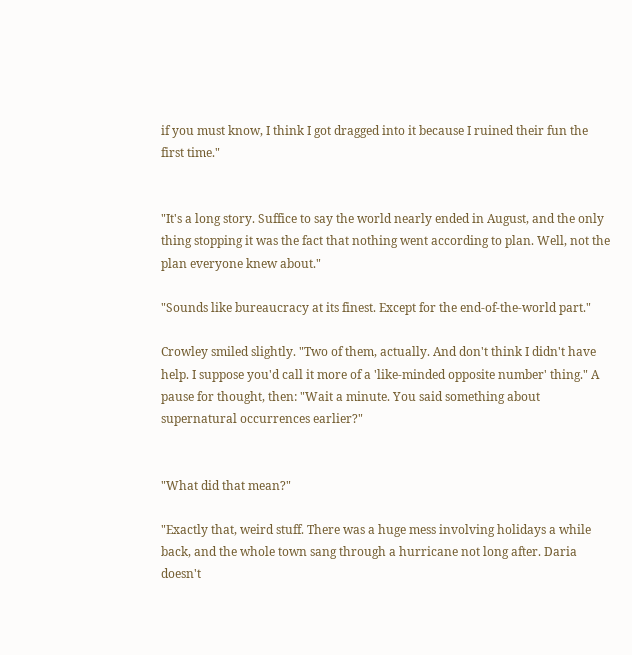if you must know, I think I got dragged into it because I ruined their fun the first time."


"It's a long story. Suffice to say the world nearly ended in August, and the only thing stopping it was the fact that nothing went according to plan. Well, not the plan everyone knew about."

"Sounds like bureaucracy at its finest. Except for the end-of-the-world part."

Crowley smiled slightly. "Two of them, actually. And don't think I didn't have help. I suppose you'd call it more of a 'like-minded opposite number' thing." A pause for thought, then: "Wait a minute. You said something about supernatural occurrences earlier?"


"What did that mean?"

"Exactly that, weird stuff. There was a huge mess involving holidays a while back, and the whole town sang through a hurricane not long after. Daria doesn't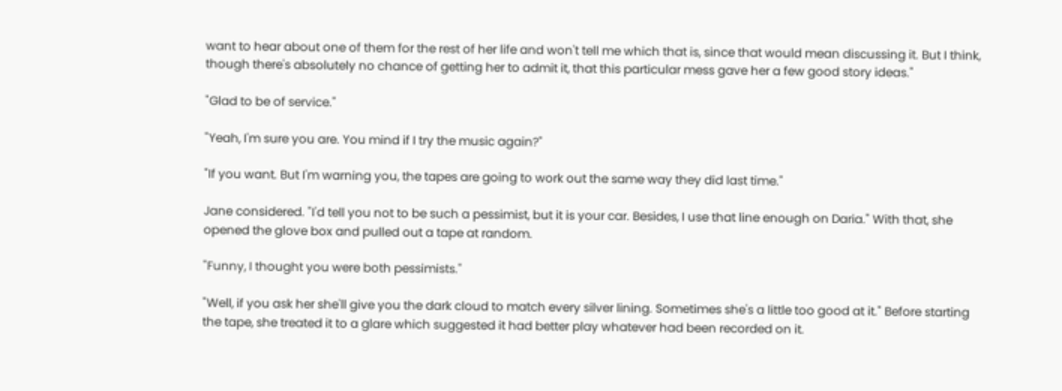want to hear about one of them for the rest of her life and won't tell me which that is, since that would mean discussing it. But I think, though there's absolutely no chance of getting her to admit it, that this particular mess gave her a few good story ideas."

"Glad to be of service."

"Yeah, I'm sure you are. You mind if I try the music again?"

"If you want. But I'm warning you, the tapes are going to work out the same way they did last time."

Jane considered. "I'd tell you not to be such a pessimist, but it is your car. Besides, I use that line enough on Daria." With that, she opened the glove box and pulled out a tape at random.

"Funny, I thought you were both pessimists."

"Well, if you ask her she'll give you the dark cloud to match every silver lining. Sometimes she's a little too good at it." Before starting the tape, she treated it to a glare which suggested it had better play whatever had been recorded on it.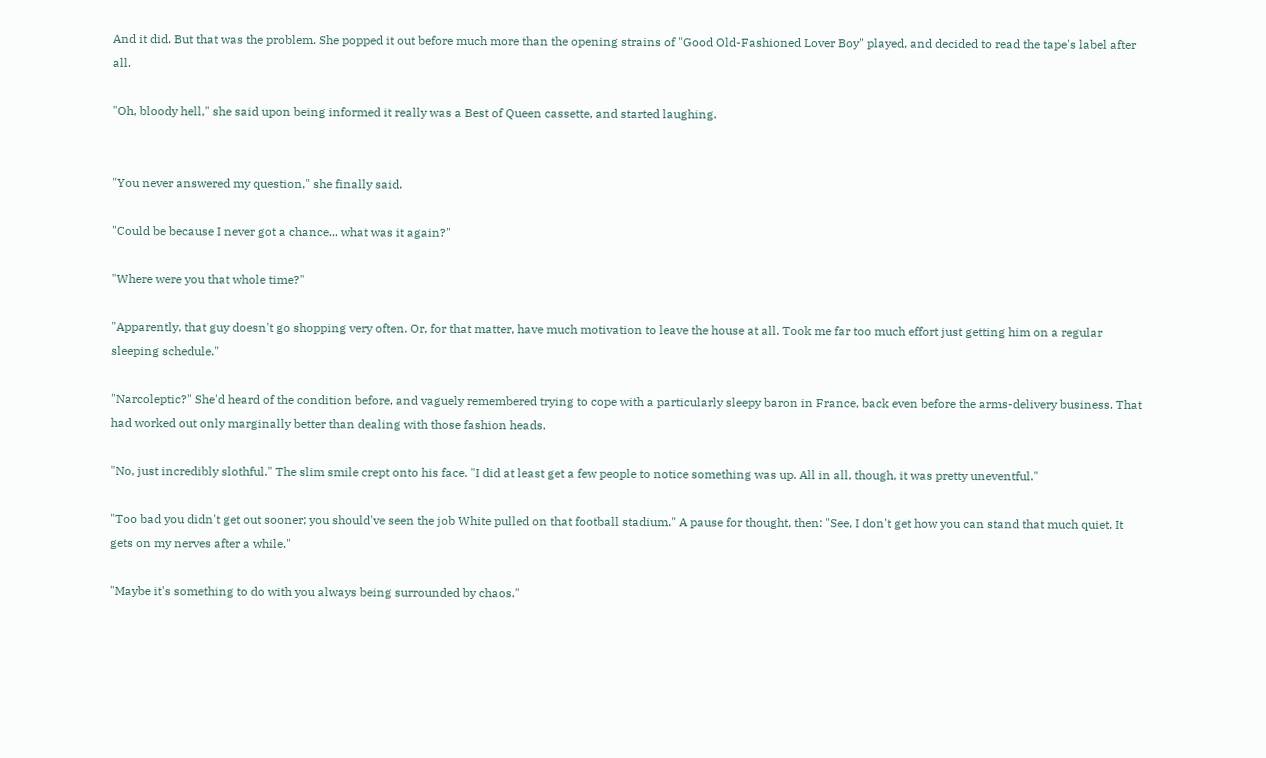And it did. But that was the problem. She popped it out before much more than the opening strains of "Good Old-Fashioned Lover Boy" played, and decided to read the tape's label after all.

"Oh, bloody hell," she said upon being informed it really was a Best of Queen cassette, and started laughing.


"You never answered my question," she finally said.

"Could be because I never got a chance... what was it again?"

"Where were you that whole time?"

"Apparently, that guy doesn't go shopping very often. Or, for that matter, have much motivation to leave the house at all. Took me far too much effort just getting him on a regular sleeping schedule."

"Narcoleptic?" She'd heard of the condition before, and vaguely remembered trying to cope with a particularly sleepy baron in France, back even before the arms-delivery business. That had worked out only marginally better than dealing with those fashion heads.

"No, just incredibly slothful." The slim smile crept onto his face. "I did at least get a few people to notice something was up. All in all, though, it was pretty uneventful."

"Too bad you didn't get out sooner; you should've seen the job White pulled on that football stadium." A pause for thought, then: "See, I don't get how you can stand that much quiet. It gets on my nerves after a while."

"Maybe it's something to do with you always being surrounded by chaos."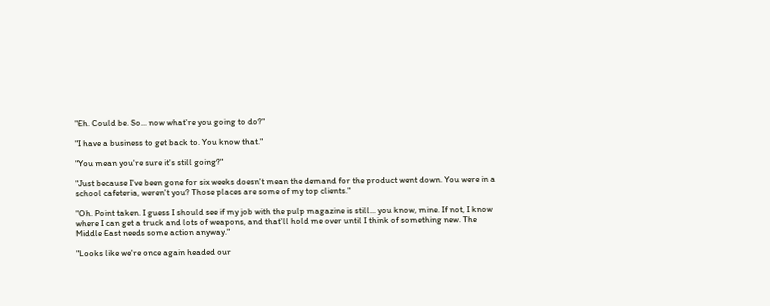"Eh. Could be. So... now what're you going to do?"

"I have a business to get back to. You know that."

"You mean you're sure it's still going?"

"Just because I've been gone for six weeks doesn't mean the demand for the product went down. You were in a school cafeteria, weren't you? Those places are some of my top clients."

"Oh. Point taken. I guess I should see if my job with the pulp magazine is still... you know, mine. If not, I know where I can get a truck and lots of weapons, and that'll hold me over until I think of something new. The Middle East needs some action anyway."

"Looks like we're once again headed our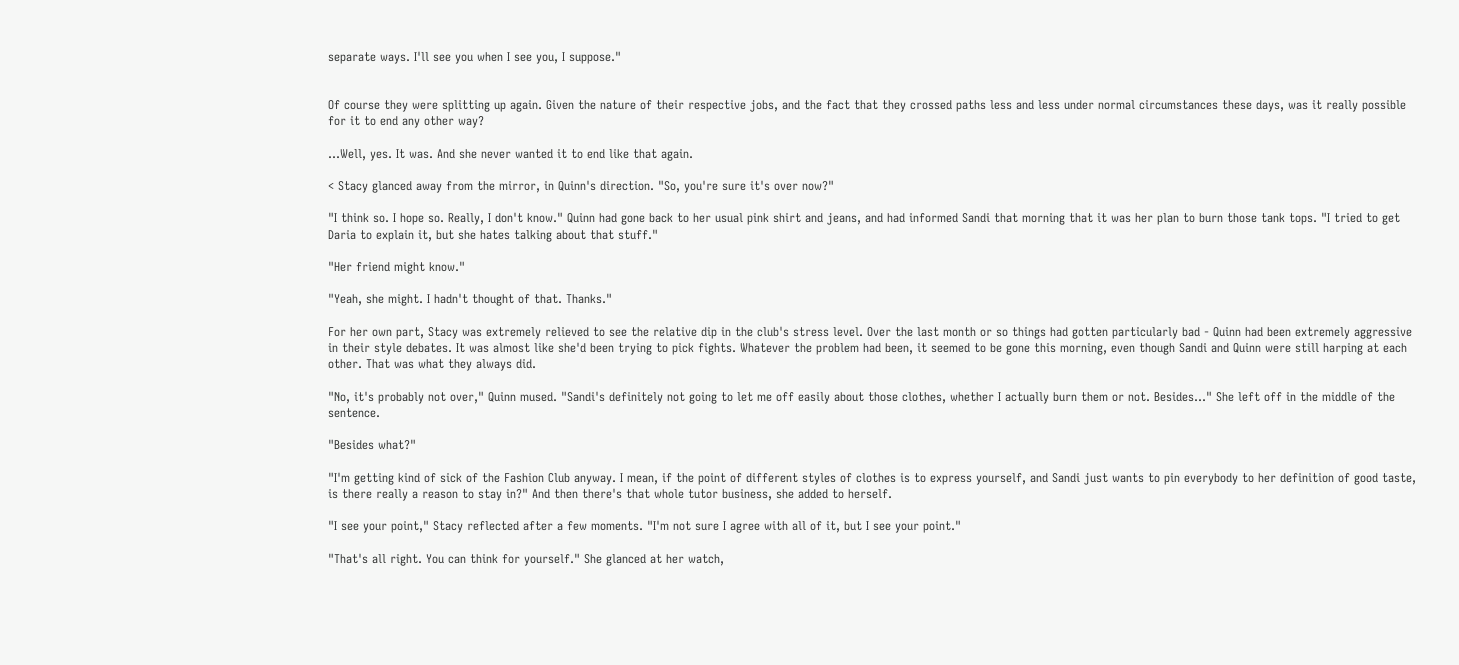separate ways. I'll see you when I see you, I suppose."


Of course they were splitting up again. Given the nature of their respective jobs, and the fact that they crossed paths less and less under normal circumstances these days, was it really possible for it to end any other way?

...Well, yes. It was. And she never wanted it to end like that again.

< Stacy glanced away from the mirror, in Quinn's direction. "So, you're sure it's over now?"

"I think so. I hope so. Really, I don't know." Quinn had gone back to her usual pink shirt and jeans, and had informed Sandi that morning that it was her plan to burn those tank tops. "I tried to get Daria to explain it, but she hates talking about that stuff."

"Her friend might know."

"Yeah, she might. I hadn't thought of that. Thanks."

For her own part, Stacy was extremely relieved to see the relative dip in the club's stress level. Over the last month or so things had gotten particularly bad - Quinn had been extremely aggressive in their style debates. It was almost like she'd been trying to pick fights. Whatever the problem had been, it seemed to be gone this morning, even though Sandi and Quinn were still harping at each other. That was what they always did.

"No, it's probably not over," Quinn mused. "Sandi's definitely not going to let me off easily about those clothes, whether I actually burn them or not. Besides..." She left off in the middle of the sentence.

"Besides what?"

"I'm getting kind of sick of the Fashion Club anyway. I mean, if the point of different styles of clothes is to express yourself, and Sandi just wants to pin everybody to her definition of good taste, is there really a reason to stay in?" And then there's that whole tutor business, she added to herself.

"I see your point," Stacy reflected after a few moments. "I'm not sure I agree with all of it, but I see your point."

"That's all right. You can think for yourself." She glanced at her watch,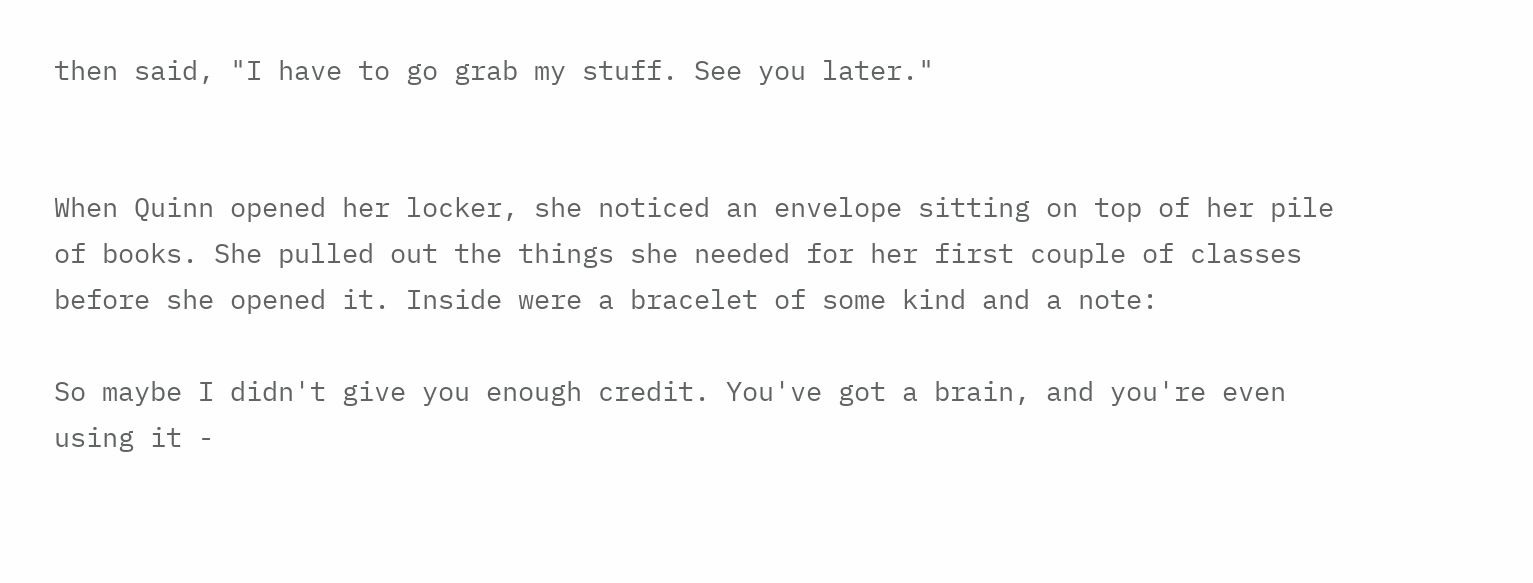then said, "I have to go grab my stuff. See you later."


When Quinn opened her locker, she noticed an envelope sitting on top of her pile of books. She pulled out the things she needed for her first couple of classes before she opened it. Inside were a bracelet of some kind and a note:

So maybe I didn't give you enough credit. You've got a brain, and you're even using it -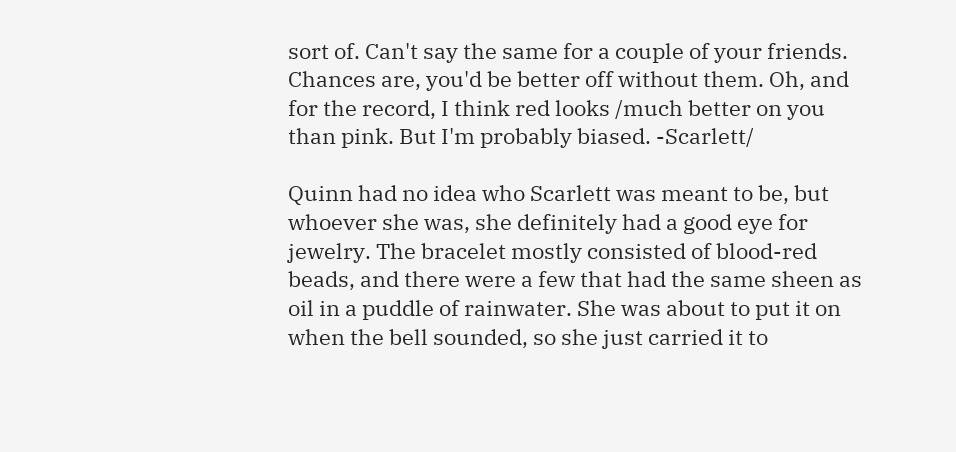sort of. Can't say the same for a couple of your friends. Chances are, you'd be better off without them. Oh, and for the record, I think red looks /much better on you than pink. But I'm probably biased. -Scarlett/

Quinn had no idea who Scarlett was meant to be, but whoever she was, she definitely had a good eye for jewelry. The bracelet mostly consisted of blood-red beads, and there were a few that had the same sheen as oil in a puddle of rainwater. She was about to put it on when the bell sounded, so she just carried it to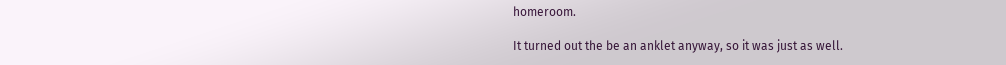homeroom.

It turned out the be an anklet anyway, so it was just as well.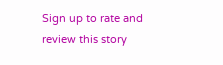Sign up to rate and review this story